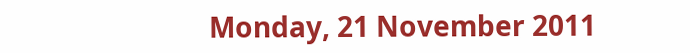Monday, 21 November 2011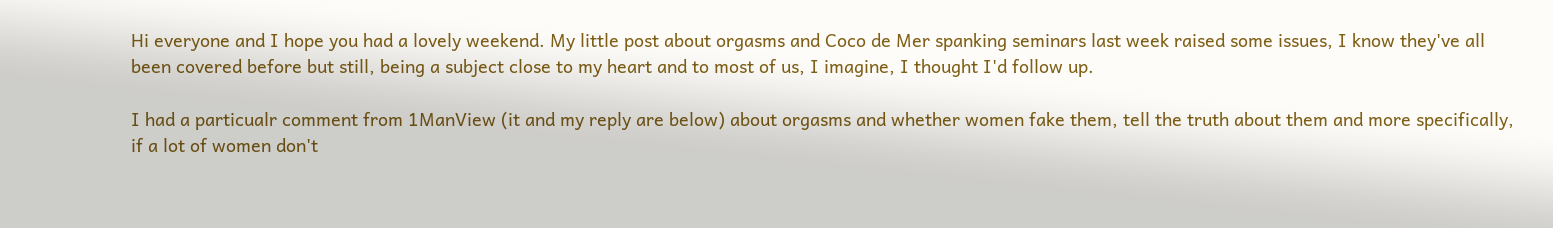Hi everyone and I hope you had a lovely weekend. My little post about orgasms and Coco de Mer spanking seminars last week raised some issues, I know they've all been covered before but still, being a subject close to my heart and to most of us, I imagine, I thought I'd follow up.

I had a particualr comment from 1ManView (it and my reply are below) about orgasms and whether women fake them, tell the truth about them and more specifically, if a lot of women don't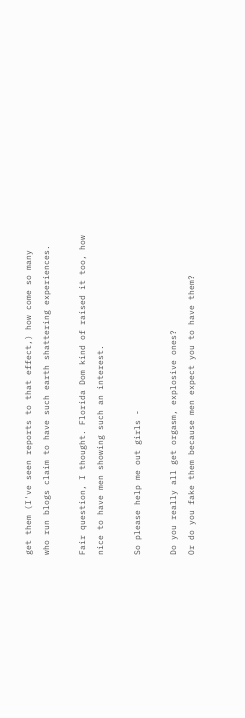get them (I've seen reports to that effect,) how come so many who run blogs claim to have such earth shattering experiences.

Fair question, I thought. Florida Dom kind of raised it too, how nice to have men showing such an interest.

So please help me out girls -

Do you really all get orgasm, explosive ones?
Or do you fake them because men expect you to have them?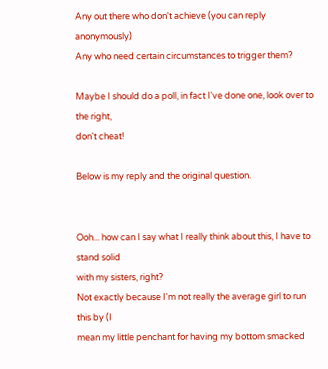Any out there who don't achieve (you can reply anonymously)
Any who need certain circumstances to trigger them?

Maybe I should do a poll, in fact I've done one, look over to the right,
don't cheat!

Below is my reply and the original question.


Ooh... how can I say what I really think about this, I have to stand solid
with my sisters, right?
Not exactly because I'm not really the average girl to run this by (I
mean my little penchant for having my bottom smacked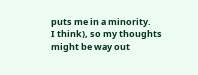puts me in a minority.
I think), so my thoughts might be way out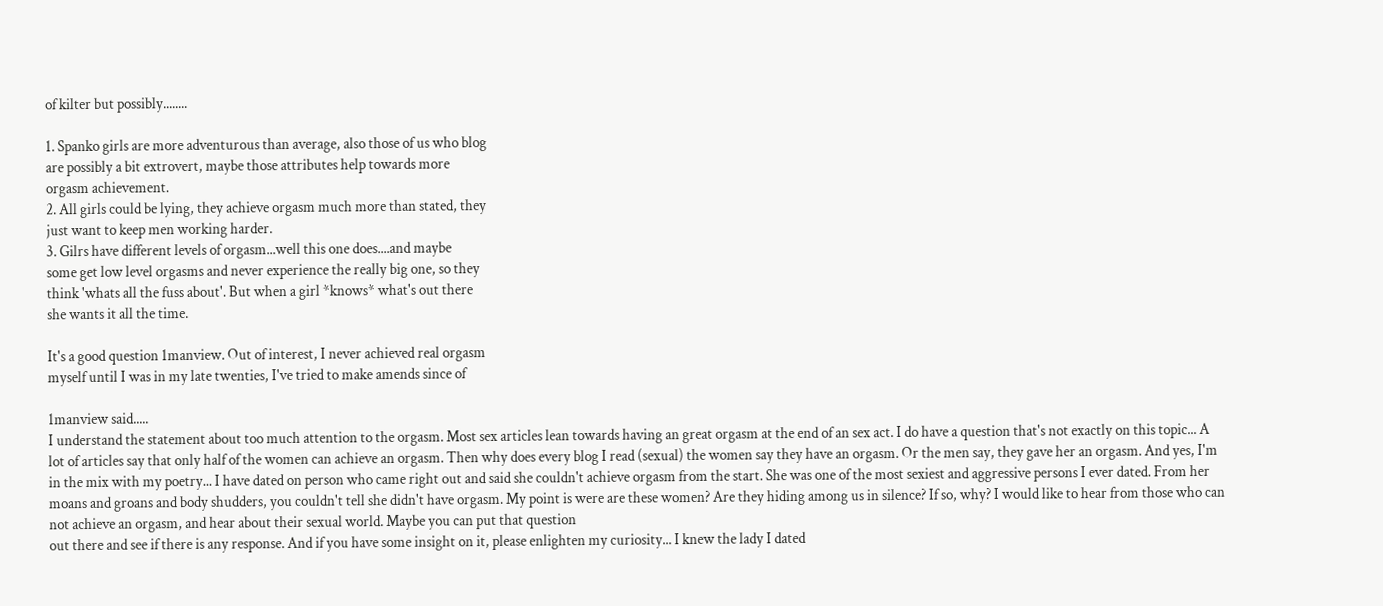of kilter but possibly........

1. Spanko girls are more adventurous than average, also those of us who blog
are possibly a bit extrovert, maybe those attributes help towards more
orgasm achievement.
2. All girls could be lying, they achieve orgasm much more than stated, they
just want to keep men working harder.
3. Gilrs have different levels of orgasm...well this one does....and maybe
some get low level orgasms and never experience the really big one, so they
think 'whats all the fuss about'. But when a girl *knows* what's out there
she wants it all the time.

It's a good question 1manview. Out of interest, I never achieved real orgasm
myself until I was in my late twenties, I've tried to make amends since of

1manview said.....
I understand the statement about too much attention to the orgasm. Most sex articles lean towards having an great orgasm at the end of an sex act. I do have a question that's not exactly on this topic... A lot of articles say that only half of the women can achieve an orgasm. Then why does every blog I read (sexual) the women say they have an orgasm. Or the men say, they gave her an orgasm. And yes, I'm in the mix with my poetry... I have dated on person who came right out and said she couldn't achieve orgasm from the start. She was one of the most sexiest and aggressive persons I ever dated. From her moans and groans and body shudders, you couldn't tell she didn't have orgasm. My point is were are these women? Are they hiding among us in silence? If so, why? I would like to hear from those who can not achieve an orgasm, and hear about their sexual world. Maybe you can put that question
out there and see if there is any response. And if you have some insight on it, please enlighten my curiosity... I knew the lady I dated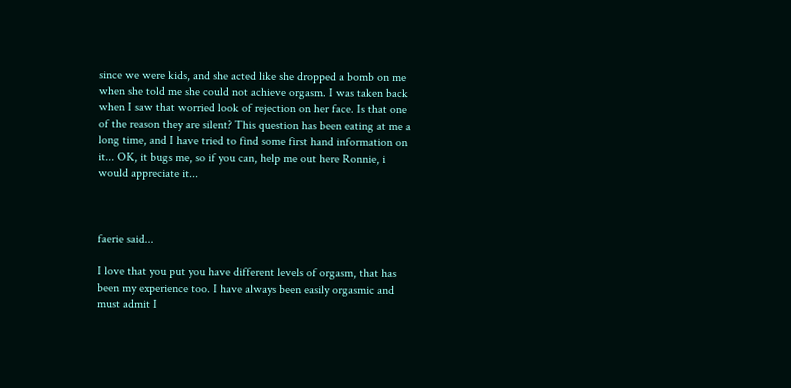since we were kids, and she acted like she dropped a bomb on me when she told me she could not achieve orgasm. I was taken back when I saw that worried look of rejection on her face. Is that one of the reason they are silent? This question has been eating at me a long time, and I have tried to find some first hand information on it... OK, it bugs me, so if you can, help me out here Ronnie, i would appreciate it...



faerie said...

I love that you put you have different levels of orgasm, that has been my experience too. I have always been easily orgasmic and must admit I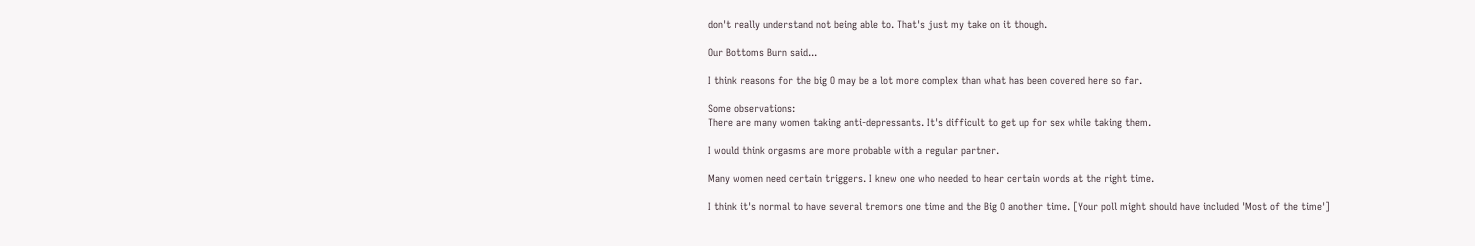don't really understand not being able to. That's just my take on it though.

Our Bottoms Burn said...

I think reasons for the big O may be a lot more complex than what has been covered here so far.

Some observations:
There are many women taking anti-depressants. It's difficult to get up for sex while taking them.

I would think orgasms are more probable with a regular partner.

Many women need certain triggers. I knew one who needed to hear certain words at the right time.

I think it's normal to have several tremors one time and the Big O another time. [Your poll might should have included 'Most of the time']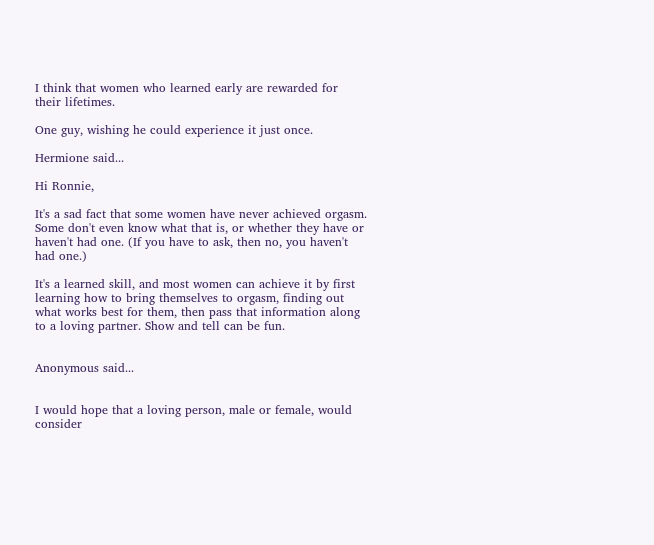I think that women who learned early are rewarded for their lifetimes.

One guy, wishing he could experience it just once.

Hermione said...

Hi Ronnie,

It's a sad fact that some women have never achieved orgasm. Some don't even know what that is, or whether they have or haven't had one. (If you have to ask, then no, you haven't had one.)

It's a learned skill, and most women can achieve it by first learning how to bring themselves to orgasm, finding out what works best for them, then pass that information along to a loving partner. Show and tell can be fun.


Anonymous said...


I would hope that a loving person, male or female, would consider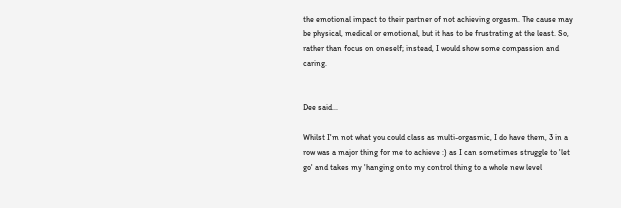the emotional impact to their partner of not achieving orgasm. The cause may be physical, medical or emotional, but it has to be frustrating at the least. So, rather than focus on oneself; instead, I would show some compassion and caring.


Dee said...

Whilst I'm not what you could class as multi-orgasmic, I do have them, 3 in a row was a major thing for me to achieve :) as I can sometimes struggle to 'let go' and takes my 'hanging onto my control thing to a whole new level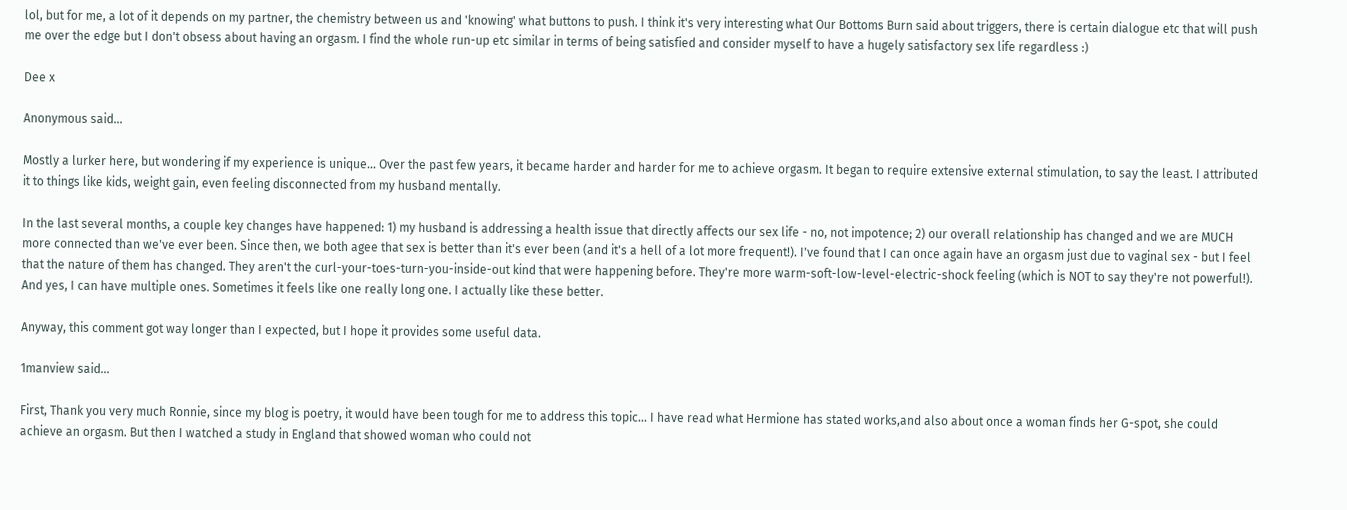lol, but for me, a lot of it depends on my partner, the chemistry between us and 'knowing' what buttons to push. I think it's very interesting what Our Bottoms Burn said about triggers, there is certain dialogue etc that will push me over the edge but I don't obsess about having an orgasm. I find the whole run-up etc similar in terms of being satisfied and consider myself to have a hugely satisfactory sex life regardless :)

Dee x

Anonymous said...

Mostly a lurker here, but wondering if my experience is unique... Over the past few years, it became harder and harder for me to achieve orgasm. It began to require extensive external stimulation, to say the least. I attributed it to things like kids, weight gain, even feeling disconnected from my husband mentally.

In the last several months, a couple key changes have happened: 1) my husband is addressing a health issue that directly affects our sex life - no, not impotence; 2) our overall relationship has changed and we are MUCH more connected than we've ever been. Since then, we both agee that sex is better than it's ever been (and it's a hell of a lot more frequent!). I've found that I can once again have an orgasm just due to vaginal sex - but I feel that the nature of them has changed. They aren't the curl-your-toes-turn-you-inside-out kind that were happening before. They're more warm-soft-low-level-electric-shock feeling (which is NOT to say they're not powerful!). And yes, I can have multiple ones. Sometimes it feels like one really long one. I actually like these better.

Anyway, this comment got way longer than I expected, but I hope it provides some useful data.

1manview said...

First, Thank you very much Ronnie, since my blog is poetry, it would have been tough for me to address this topic... I have read what Hermione has stated works,and also about once a woman finds her G-spot, she could achieve an orgasm. But then I watched a study in England that showed woman who could not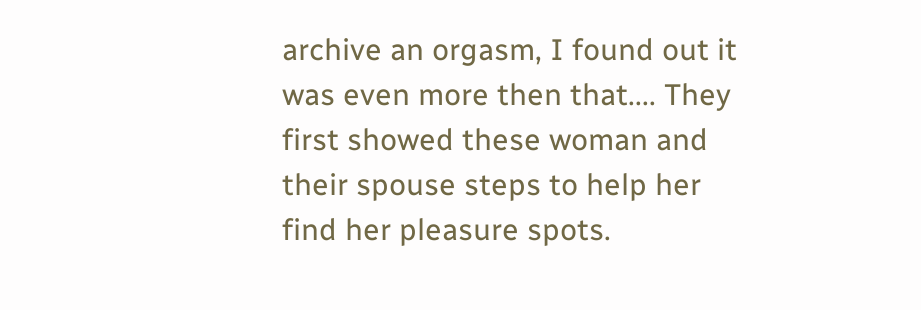archive an orgasm, I found out it was even more then that.... They first showed these woman and their spouse steps to help her find her pleasure spots.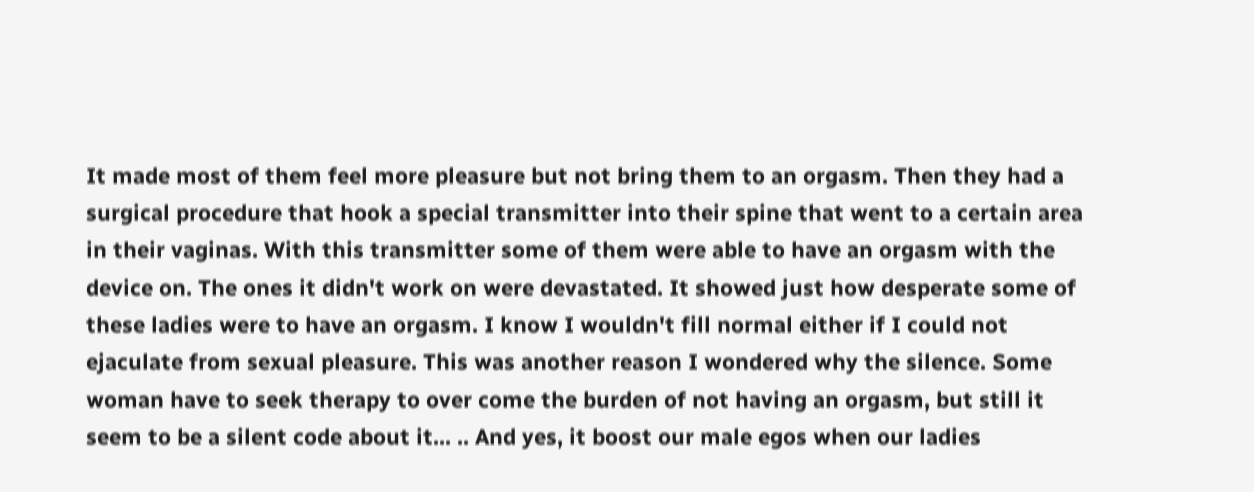It made most of them feel more pleasure but not bring them to an orgasm. Then they had a surgical procedure that hook a special transmitter into their spine that went to a certain area in their vaginas. With this transmitter some of them were able to have an orgasm with the device on. The ones it didn't work on were devastated. It showed just how desperate some of these ladies were to have an orgasm. I know I wouldn't fill normal either if I could not ejaculate from sexual pleasure. This was another reason I wondered why the silence. Some woman have to seek therapy to over come the burden of not having an orgasm, but still it seem to be a silent code about it... .. And yes, it boost our male egos when our ladies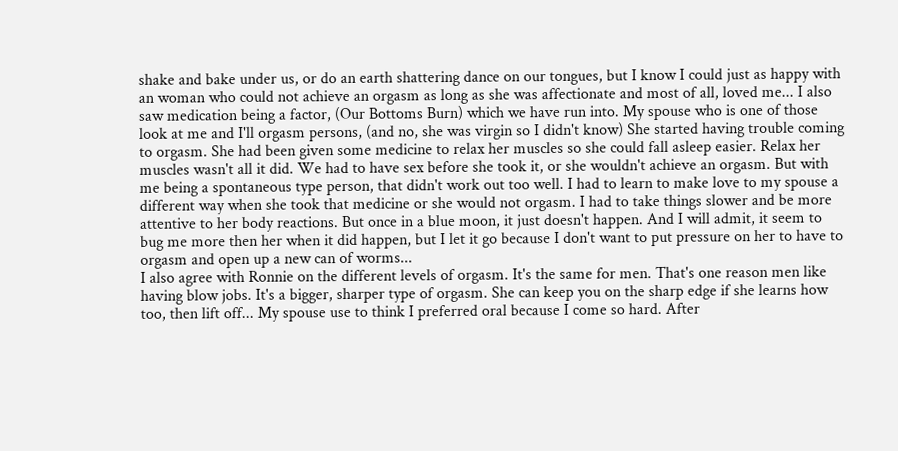shake and bake under us, or do an earth shattering dance on our tongues, but I know I could just as happy with an woman who could not achieve an orgasm as long as she was affectionate and most of all, loved me... I also saw medication being a factor, (Our Bottoms Burn) which we have run into. My spouse who is one of those look at me and I'll orgasm persons, (and no, she was virgin so I didn't know) She started having trouble coming to orgasm. She had been given some medicine to relax her muscles so she could fall asleep easier. Relax her muscles wasn't all it did. We had to have sex before she took it, or she wouldn't achieve an orgasm. But with me being a spontaneous type person, that didn't work out too well. I had to learn to make love to my spouse a different way when she took that medicine or she would not orgasm. I had to take things slower and be more attentive to her body reactions. But once in a blue moon, it just doesn't happen. And I will admit, it seem to bug me more then her when it did happen, but I let it go because I don't want to put pressure on her to have to orgasm and open up a new can of worms...
I also agree with Ronnie on the different levels of orgasm. It's the same for men. That's one reason men like having blow jobs. It's a bigger, sharper type of orgasm. She can keep you on the sharp edge if she learns how too, then lift off... My spouse use to think I preferred oral because I come so hard. After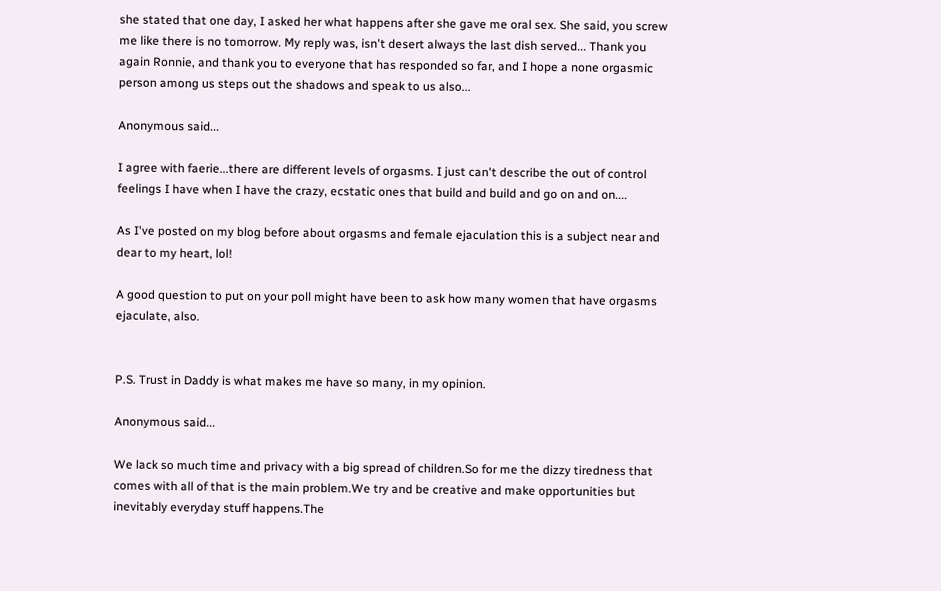she stated that one day, I asked her what happens after she gave me oral sex. She said, you screw me like there is no tomorrow. My reply was, isn't desert always the last dish served... Thank you again Ronnie, and thank you to everyone that has responded so far, and I hope a none orgasmic person among us steps out the shadows and speak to us also...

Anonymous said...

I agree with faerie...there are different levels of orgasms. I just can't describe the out of control feelings I have when I have the crazy, ecstatic ones that build and build and go on and on....

As I've posted on my blog before about orgasms and female ejaculation this is a subject near and dear to my heart, lol!

A good question to put on your poll might have been to ask how many women that have orgasms ejaculate, also.


P.S. Trust in Daddy is what makes me have so many, in my opinion.

Anonymous said...

We lack so much time and privacy with a big spread of children.So for me the dizzy tiredness that comes with all of that is the main problem.We try and be creative and make opportunities but inevitably everyday stuff happens.The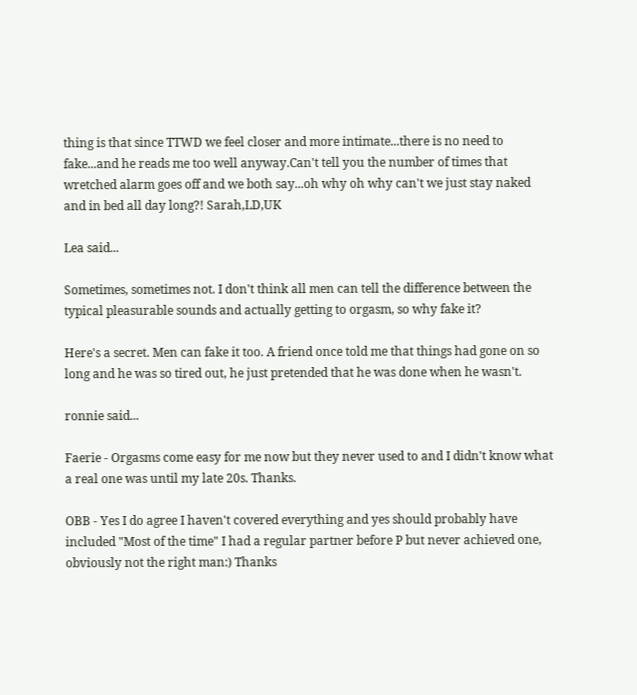thing is that since TTWD we feel closer and more intimate...there is no need to fake...and he reads me too well anyway.Can't tell you the number of times that wretched alarm goes off and we both say...oh why oh why can't we just stay naked and in bed all day long?! Sarah,LD,UK

Lea said...

Sometimes, sometimes not. I don't think all men can tell the difference between the typical pleasurable sounds and actually getting to orgasm, so why fake it?

Here's a secret. Men can fake it too. A friend once told me that things had gone on so long and he was so tired out, he just pretended that he was done when he wasn't.

ronnie said...

Faerie - Orgasms come easy for me now but they never used to and I didn't know what a real one was until my late 20s. Thanks.

OBB - Yes I do agree I haven't covered everything and yes should probably have included "Most of the time" I had a regular partner before P but never achieved one, obviously not the right man:) Thanks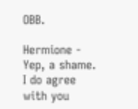OBB.

Hermione - Yep, a shame. I do agree with you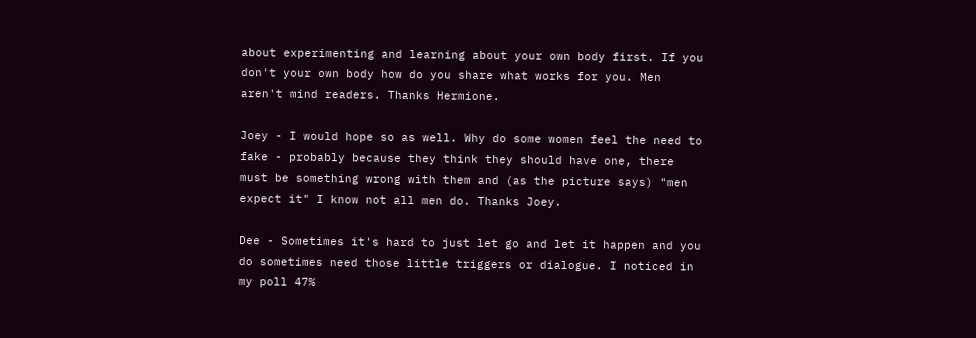about experimenting and learning about your own body first. If you don't your own body how do you share what works for you. Men aren't mind readers. Thanks Hermione.

Joey - I would hope so as well. Why do some women feel the need to fake - probably because they think they should have one, there must be something wrong with them and (as the picture says) "men expect it" I know not all men do. Thanks Joey.

Dee - Sometimes it's hard to just let go and let it happen and you do sometimes need those little triggers or dialogue. I noticed in my poll 47%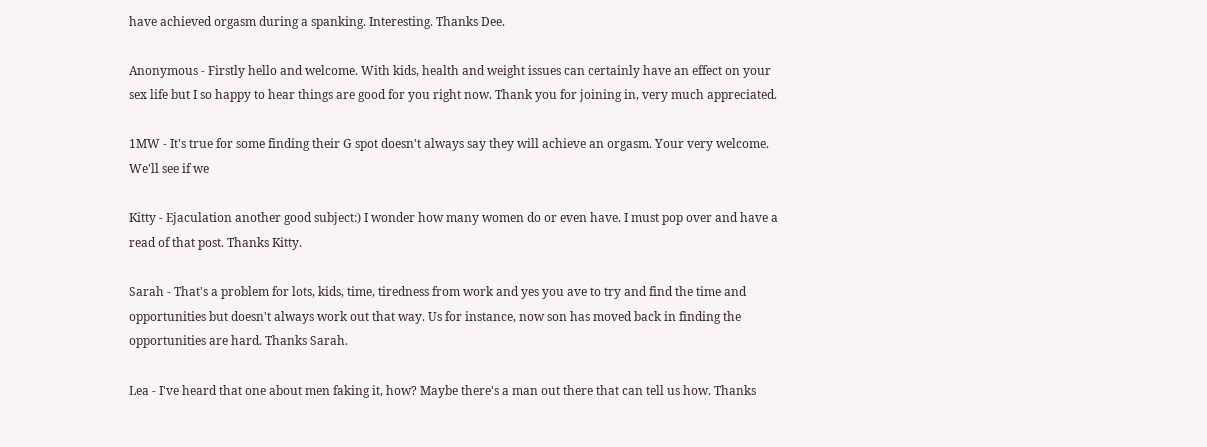have achieved orgasm during a spanking. Interesting. Thanks Dee.

Anonymous - Firstly hello and welcome. With kids, health and weight issues can certainly have an effect on your sex life but I so happy to hear things are good for you right now. Thank you for joining in, very much appreciated.

1MW - It's true for some finding their G spot doesn't always say they will achieve an orgasm. Your very welcome. We'll see if we

Kitty - Ejaculation another good subject:) I wonder how many women do or even have. I must pop over and have a read of that post. Thanks Kitty.

Sarah - That's a problem for lots, kids, time, tiredness from work and yes you ave to try and find the time and opportunities but doesn't always work out that way. Us for instance, now son has moved back in finding the opportunities are hard. Thanks Sarah.

Lea - I've heard that one about men faking it, how? Maybe there's a man out there that can tell us how. Thanks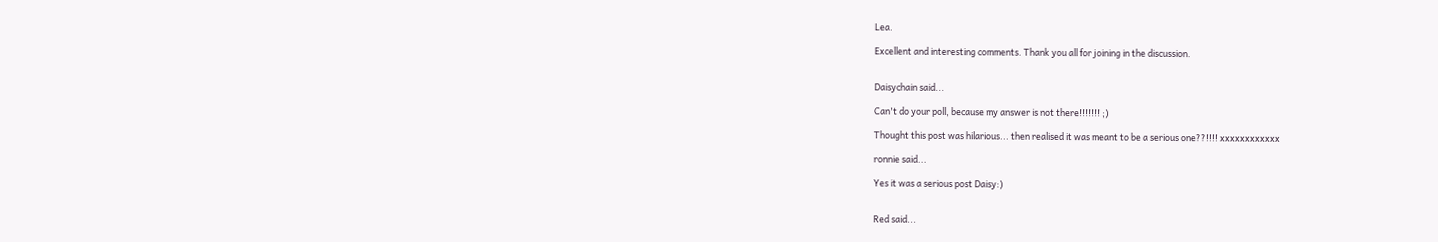Lea.

Excellent and interesting comments. Thank you all for joining in the discussion.


Daisychain said...

Can't do your poll, because my answer is not there!!!!!!! ;)

Thought this post was hilarious... then realised it was meant to be a serious one??!!!! xxxxxxxxxxxx

ronnie said...

Yes it was a serious post Daisy:)


Red said...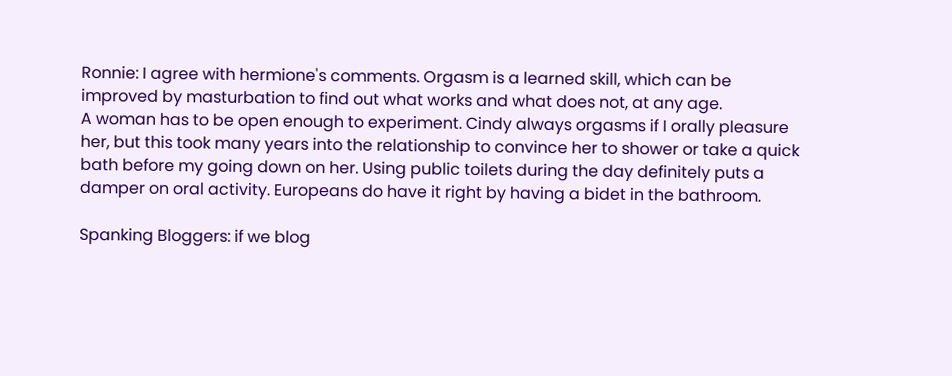Ronnie: I agree with hermione's comments. Orgasm is a learned skill, which can be improved by masturbation to find out what works and what does not, at any age.
A woman has to be open enough to experiment. Cindy always orgasms if I orally pleasure her, but this took many years into the relationship to convince her to shower or take a quick bath before my going down on her. Using public toilets during the day definitely puts a damper on oral activity. Europeans do have it right by having a bidet in the bathroom.

Spanking Bloggers: if we blog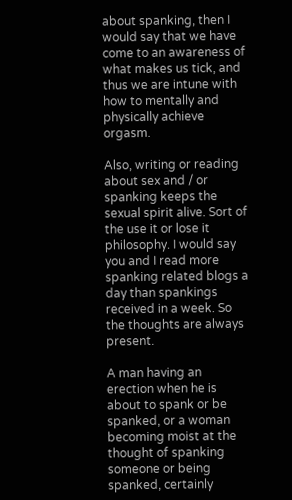about spanking, then I would say that we have come to an awareness of what makes us tick, and thus we are intune with how to mentally and physically achieve orgasm.

Also, writing or reading about sex and / or spanking keeps the sexual spirit alive. Sort of the use it or lose it philosophy. I would say you and I read more spanking related blogs a day than spankings received in a week. So the thoughts are always present.

A man having an erection when he is about to spank or be spanked, or a woman becoming moist at the thought of spanking someone or being spanked, certainly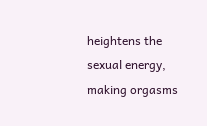heightens the sexual energy, making orgasms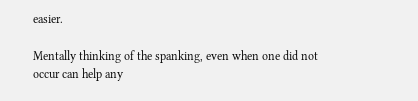easier.

Mentally thinking of the spanking, even when one did not occur can help any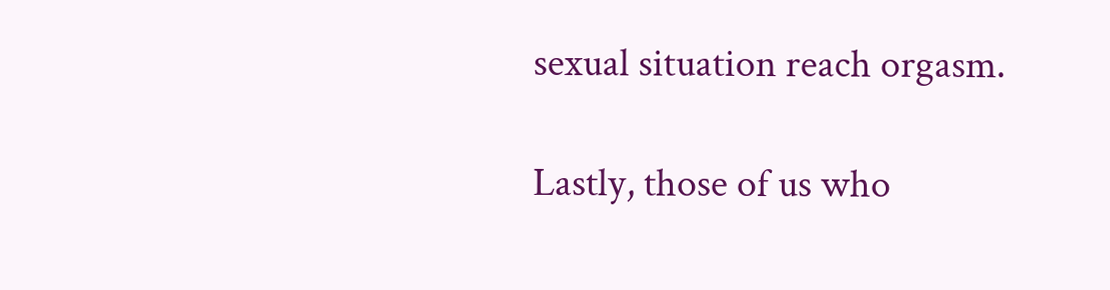sexual situation reach orgasm.

Lastly, those of us who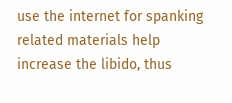use the internet for spanking related materials help increase the libido, thus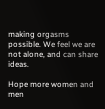making orgasms possible. We feel we are not alone, and can share ideas.

Hope more women and men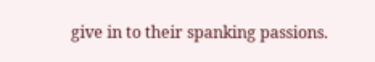give in to their spanking passions.